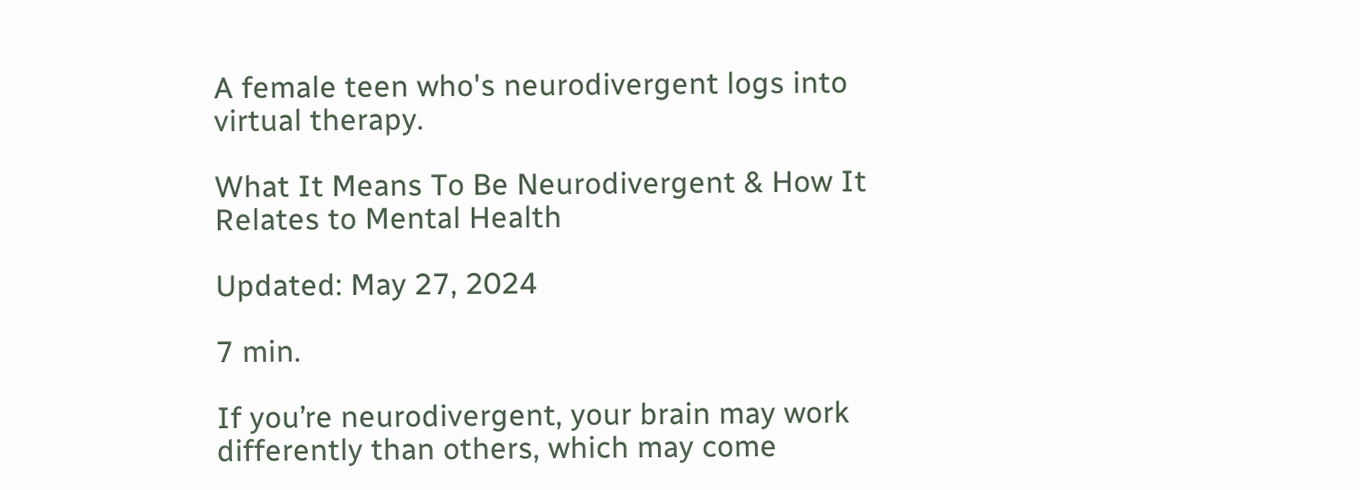A female teen who's neurodivergent logs into virtual therapy.

What It Means To Be Neurodivergent & How It Relates to Mental Health

Updated: May 27, 2024

7 min.

If you’re neurodivergent, your brain may work differently than others, which may come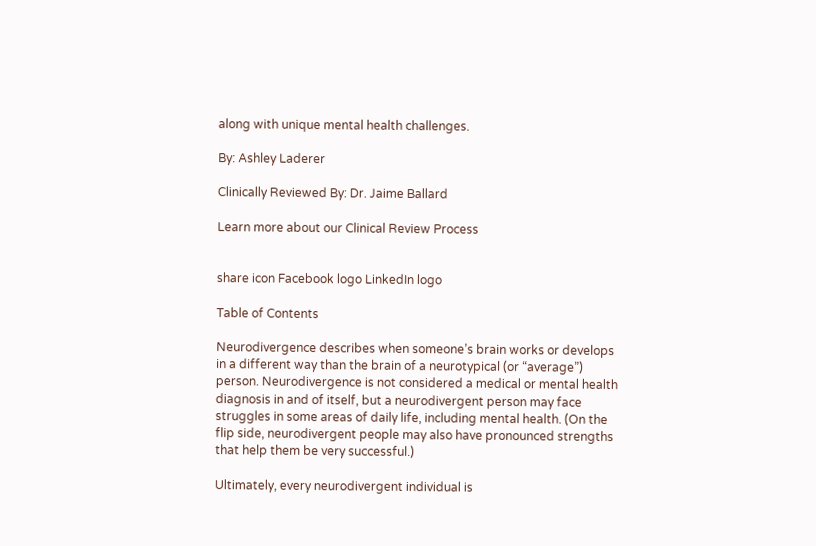along with unique mental health challenges.

By: Ashley Laderer

Clinically Reviewed By: Dr. Jaime Ballard

Learn more about our Clinical Review Process


share icon Facebook logo LinkedIn logo

Table of Contents

Neurodivergence describes when someone’s brain works or develops in a different way than the brain of a neurotypical (or “average”) person. Neurodivergence is not considered a medical or mental health diagnosis in and of itself, but a neurodivergent person may face struggles in some areas of daily life, including mental health. (On the flip side, neurodivergent people may also have pronounced strengths that help them be very successful.)

Ultimately, every neurodivergent individual is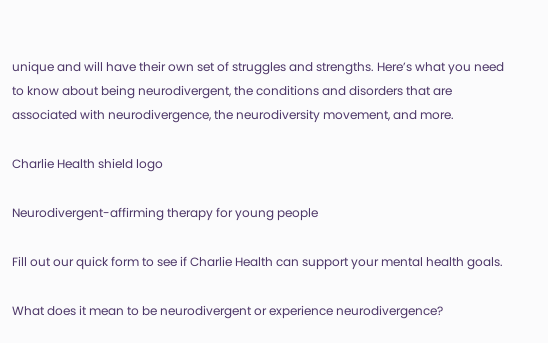unique and will have their own set of struggles and strengths. Here’s what you need to know about being neurodivergent, the conditions and disorders that are associated with neurodivergence, the neurodiversity movement, and more.

Charlie Health shield logo

Neurodivergent-affirming therapy for young people

Fill out our quick form to see if Charlie Health can support your mental health goals.

What does it mean to be neurodivergent or experience neurodivergence?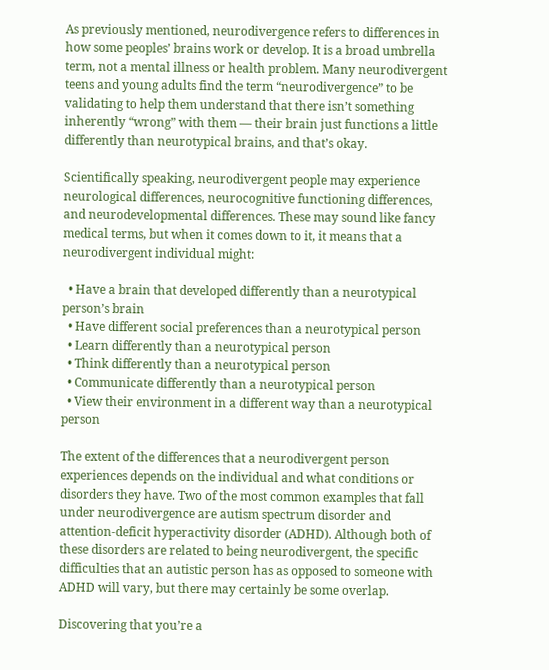As previously mentioned, neurodivergence refers to differences in how some peoples’ brains work or develop. It is a broad umbrella term, not a mental illness or health problem. Many neurodivergent teens and young adults find the term “neurodivergence” to be validating to help them understand that there isn’t something inherently “wrong” with them — their brain just functions a little differently than neurotypical brains, and that’s okay.

Scientifically speaking, neurodivergent people may experience neurological differences, neurocognitive functioning differences, and neurodevelopmental differences. These may sound like fancy medical terms, but when it comes down to it, it means that a neurodivergent individual might:

  • Have a brain that developed differently than a neurotypical person’s brain
  • Have different social preferences than a neurotypical person
  • Learn differently than a neurotypical person
  • Think differently than a neurotypical person
  • Communicate differently than a neurotypical person
  • View their environment in a different way than a neurotypical person

The extent of the differences that a neurodivergent person experiences depends on the individual and what conditions or disorders they have. Two of the most common examples that fall under neurodivergence are autism spectrum disorder and attention-deficit hyperactivity disorder (ADHD). Although both of these disorders are related to being neurodivergent, the specific difficulties that an autistic person has as opposed to someone with ADHD will vary, but there may certainly be some overlap.

Discovering that you’re a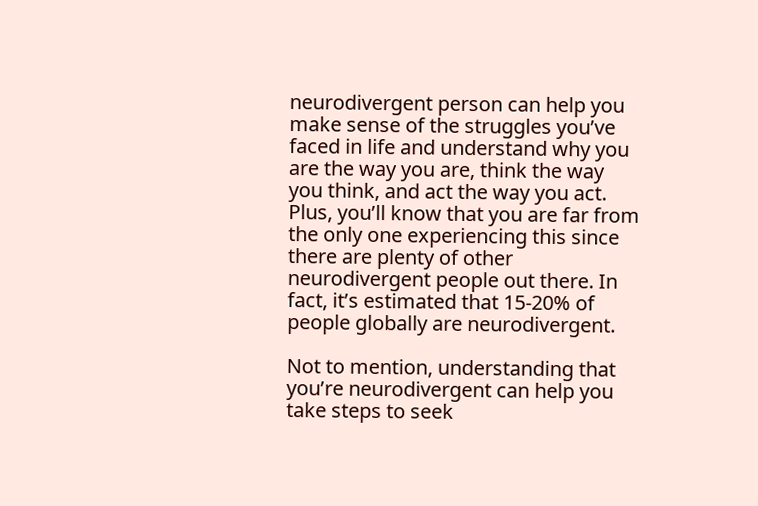neurodivergent person can help you make sense of the struggles you’ve faced in life and understand why you are the way you are, think the way you think, and act the way you act. Plus, you’ll know that you are far from the only one experiencing this since there are plenty of other neurodivergent people out there. In fact, it’s estimated that 15-20% of people globally are neurodivergent.

Not to mention, understanding that you’re neurodivergent can help you take steps to seek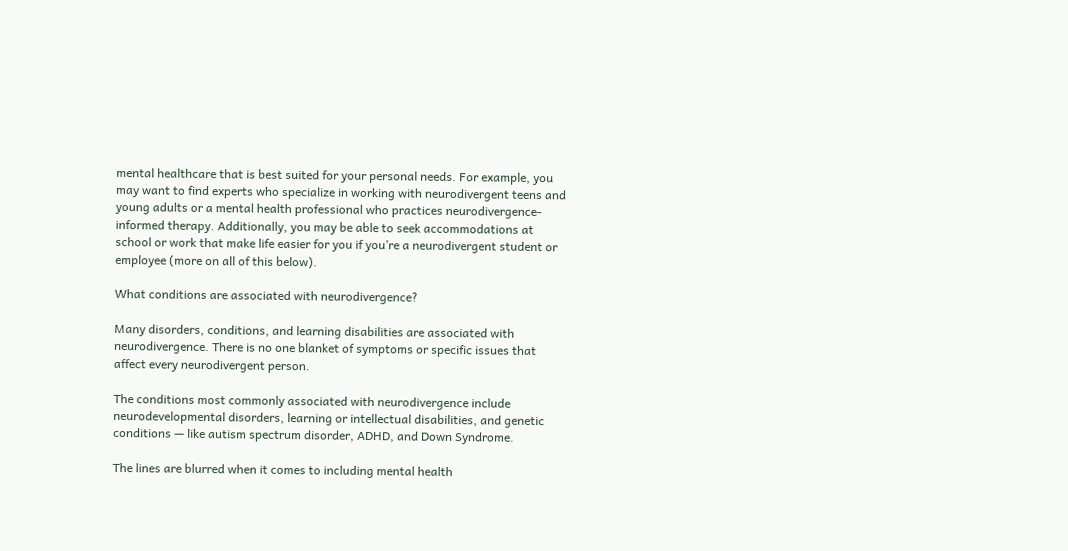mental healthcare that is best suited for your personal needs. For example, you may want to find experts who specialize in working with neurodivergent teens and young adults or a mental health professional who practices neurodivergence-informed therapy. Additionally, you may be able to seek accommodations at school or work that make life easier for you if you’re a neurodivergent student or employee (more on all of this below).

What conditions are associated with neurodivergence?

Many disorders, conditions, and learning disabilities are associated with neurodivergence. There is no one blanket of symptoms or specific issues that affect every neurodivergent person.

The conditions most commonly associated with neurodivergence include neurodevelopmental disorders, learning or intellectual disabilities, and genetic conditions — like autism spectrum disorder, ADHD, and Down Syndrome.

The lines are blurred when it comes to including mental health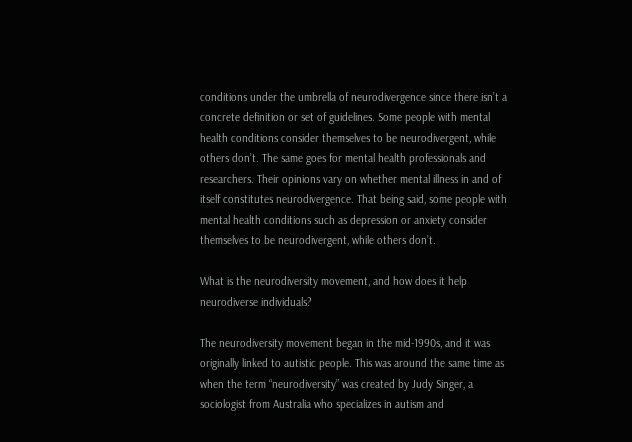conditions under the umbrella of neurodivergence since there isn’t a concrete definition or set of guidelines. Some people with mental health conditions consider themselves to be neurodivergent, while others don’t. The same goes for mental health professionals and researchers. Their opinions vary on whether mental illness in and of itself constitutes neurodivergence. That being said, some people with mental health conditions such as depression or anxiety consider themselves to be neurodivergent, while others don’t.

What is the neurodiversity movement, and how does it help neurodiverse individuals?

The neurodiversity movement began in the mid-1990s, and it was originally linked to autistic people. This was around the same time as when the term “neurodiversity” was created by Judy Singer, a sociologist from Australia who specializes in autism and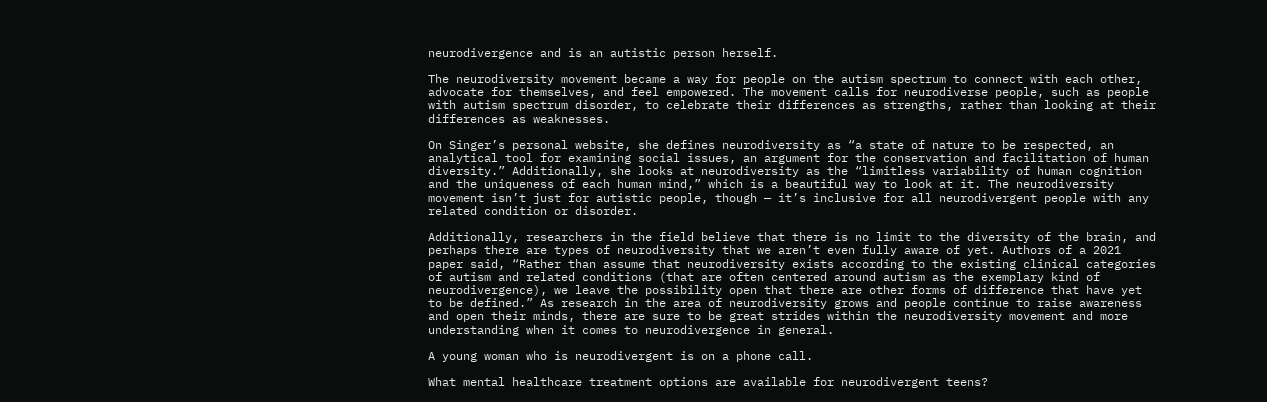neurodivergence and is an autistic person herself.

The neurodiversity movement became a way for people on the autism spectrum to connect with each other, advocate for themselves, and feel empowered. The movement calls for neurodiverse people, such as people with autism spectrum disorder, to celebrate their differences as strengths, rather than looking at their differences as weaknesses.

On Singer’s personal website, she defines neurodiversity as “a state of nature to be respected, an analytical tool for examining social issues, an argument for the conservation and facilitation of human diversity.” Additionally, she looks at neurodiversity as the “limitless variability of human cognition and the uniqueness of each human mind,” which is a beautiful way to look at it. The neurodiversity movement isn’t just for autistic people, though — it’s inclusive for all neurodivergent people with any related condition or disorder.

Additionally, researchers in the field believe that there is no limit to the diversity of the brain, and perhaps there are types of neurodiversity that we aren’t even fully aware of yet. Authors of a 2021 paper said, “Rather than assume that neurodiversity exists according to the existing clinical categories of autism and related conditions (that are often centered around autism as the exemplary kind of neurodivergence), we leave the possibility open that there are other forms of difference that have yet to be defined.” As research in the area of neurodiversity grows and people continue to raise awareness and open their minds, there are sure to be great strides within the neurodiversity movement and more understanding when it comes to neurodivergence in general.

A young woman who is neurodivergent is on a phone call.

What mental healthcare treatment options are available for neurodivergent teens?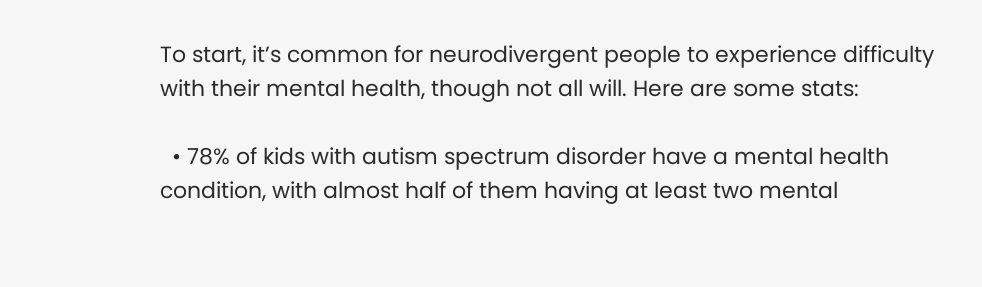To start, it’s common for neurodivergent people to experience difficulty with their mental health, though not all will. Here are some stats:

  • 78% of kids with autism spectrum disorder have a mental health condition, with almost half of them having at least two mental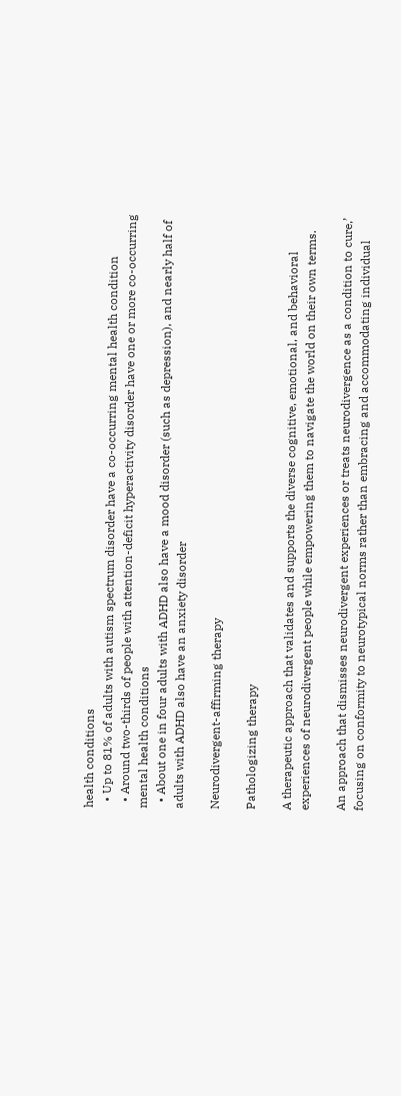health conditions
  • Up to 81% of adults with autism spectrum disorder have a co-occurring mental health condition
  • Around two-thirds of people with attention-deficit hyperactivity disorder have one or more co-occurring mental health conditions
  • About one in four adults with ADHD also have a mood disorder (such as depression), and nearly half of adults with ADHD also have an anxiety disorder

Neurodivergent-affirming therapy

Pathologizing therapy

A therapeutic approach that validates and supports the diverse cognitive, emotional, and behavioral experiences of neurodivergent people while empowering them to navigate the world on their own terms.

An approach that dismisses neurodivergent experiences or treats neurodivergence as a condition to cure,’ focusing on conformity to neurotypical norms rather than embracing and accommodating individual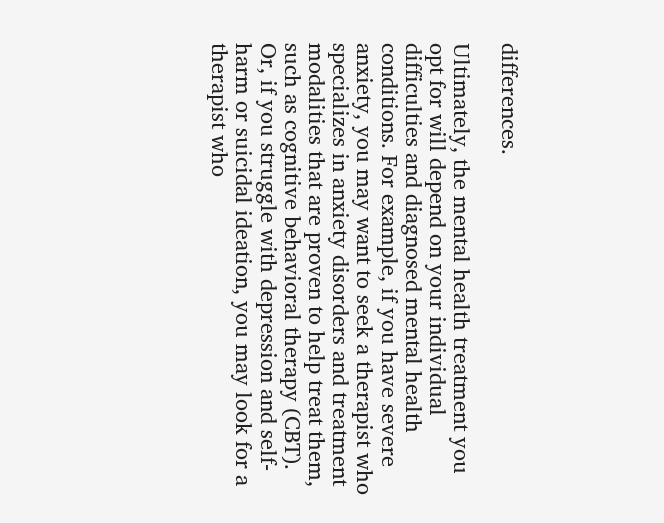differences.

Ultimately, the mental health treatment you opt for will depend on your individual difficulties and diagnosed mental health conditions. For example, if you have severe anxiety, you may want to seek a therapist who specializes in anxiety disorders and treatment modalities that are proven to help treat them, such as cognitive behavioral therapy (CBT). Or, if you struggle with depression and self-harm or suicidal ideation, you may look for a therapist who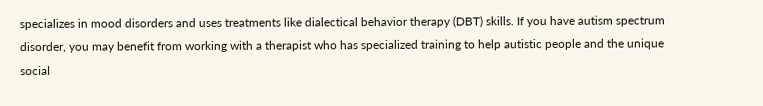specializes in mood disorders and uses treatments like dialectical behavior therapy (DBT) skills. If you have autism spectrum disorder, you may benefit from working with a therapist who has specialized training to help autistic people and the unique social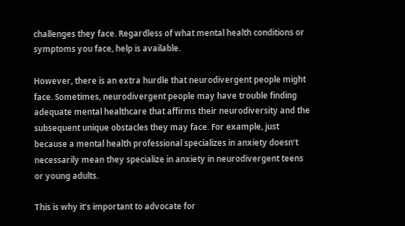challenges they face. Regardless of what mental health conditions or symptoms you face, help is available.

However, there is an extra hurdle that neurodivergent people might face. Sometimes, neurodivergent people may have trouble finding adequate mental healthcare that affirms their neurodiversity and the subsequent unique obstacles they may face. For example, just because a mental health professional specializes in anxiety doesn’t necessarily mean they specialize in anxiety in neurodivergent teens or young adults.

This is why it’s important to advocate for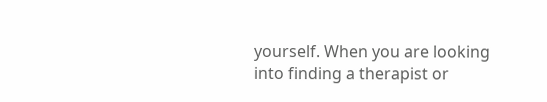yourself. When you are looking into finding a therapist or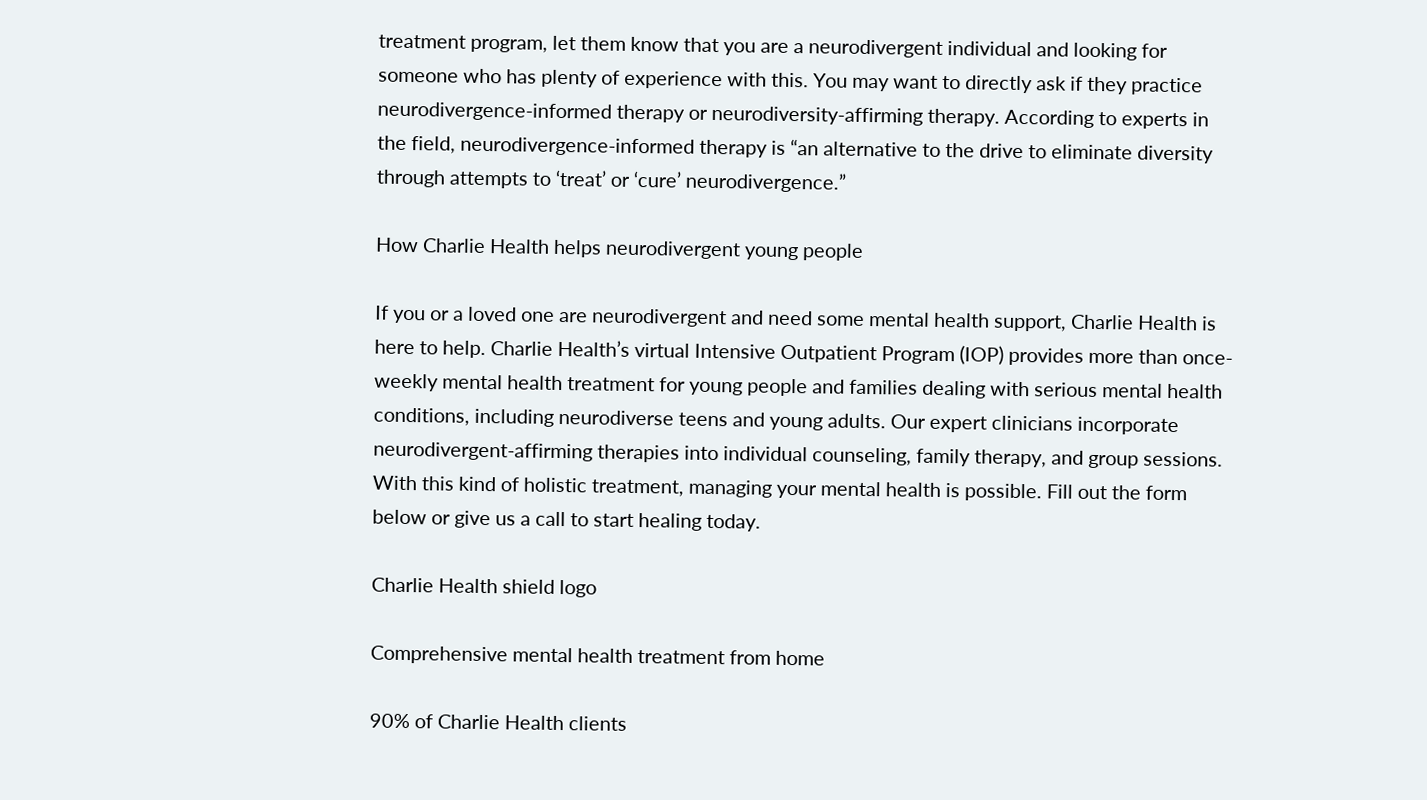treatment program, let them know that you are a neurodivergent individual and looking for someone who has plenty of experience with this. You may want to directly ask if they practice neurodivergence-informed therapy or neurodiversity-affirming therapy. According to experts in the field, neurodivergence-informed therapy is “an alternative to the drive to eliminate diversity through attempts to ‘treat’ or ‘cure’ neurodivergence.”

How Charlie Health helps neurodivergent young people

If you or a loved one are neurodivergent and need some mental health support, Charlie Health is here to help. Charlie Health’s virtual Intensive Outpatient Program (IOP) provides more than once-weekly mental health treatment for young people and families dealing with serious mental health conditions, including neurodiverse teens and young adults. Our expert clinicians incorporate neurodivergent-affirming therapies into individual counseling, family therapy, and group sessions. With this kind of holistic treatment, managing your mental health is possible. Fill out the form below or give us a call to start healing today.

Charlie Health shield logo

Comprehensive mental health treatment from home

90% of Charlie Health clients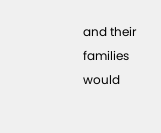and their families would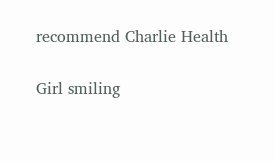recommend Charlie Health

Girl smiling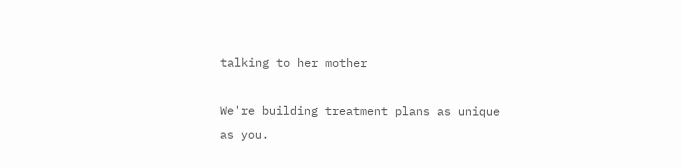talking to her mother

We're building treatment plans as unique as you.